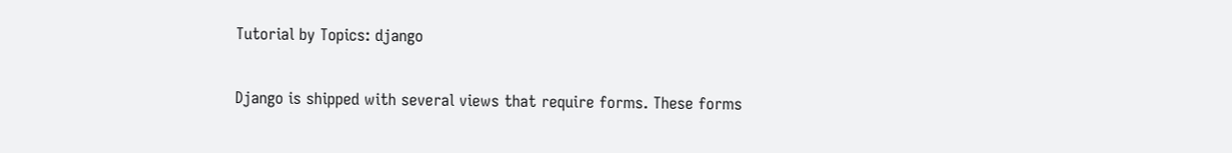Tutorial by Topics: django

Django is shipped with several views that require forms. These forms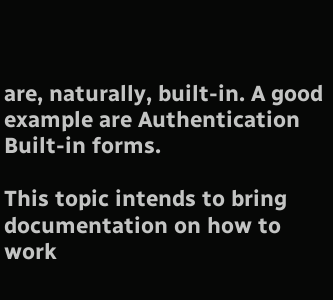are, naturally, built-in. A good example are Authentication Built-in forms.

This topic intends to bring documentation on how to work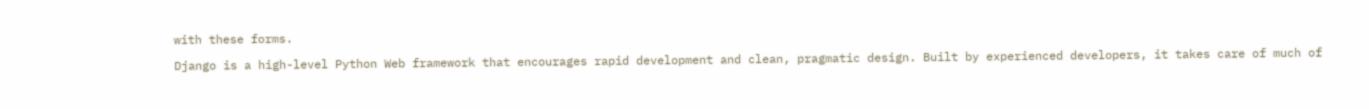with these forms.

Django is a high-level Python Web framework that encourages rapid development and clean, pragmatic design. Built by experienced developers, it takes care of much of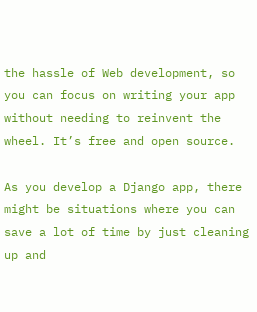the hassle of Web development, so you can focus on writing your app without needing to reinvent the wheel. It’s free and open source.

As you develop a Django app, there might be situations where you can save a lot of time by just cleaning up and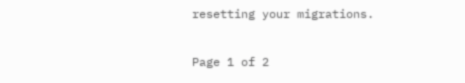resetting your migrations.

Page 1 of 2